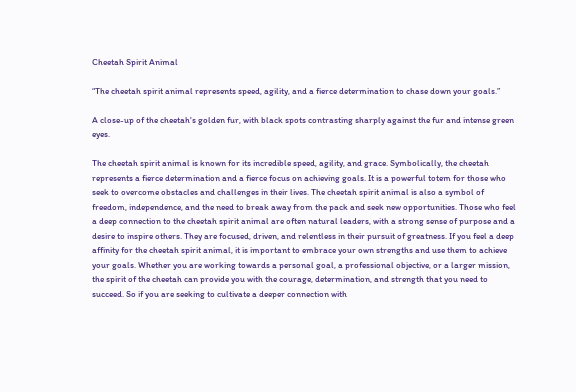Cheetah Spirit Animal

“The cheetah spirit animal represents speed, agility, and a fierce determination to chase down your goals.”

A close-up of the cheetah's golden fur, with black spots contrasting sharply against the fur and intense green eyes.

The cheetah spirit animal is known for its incredible speed, agility, and grace. Symbolically, the cheetah represents a fierce determination and a fierce focus on achieving goals. It is a powerful totem for those who seek to overcome obstacles and challenges in their lives. The cheetah spirit animal is also a symbol of freedom, independence, and the need to break away from the pack and seek new opportunities. Those who feel a deep connection to the cheetah spirit animal are often natural leaders, with a strong sense of purpose and a desire to inspire others. They are focused, driven, and relentless in their pursuit of greatness. If you feel a deep affinity for the cheetah spirit animal, it is important to embrace your own strengths and use them to achieve your goals. Whether you are working towards a personal goal, a professional objective, or a larger mission, the spirit of the cheetah can provide you with the courage, determination, and strength that you need to succeed. So if you are seeking to cultivate a deeper connection with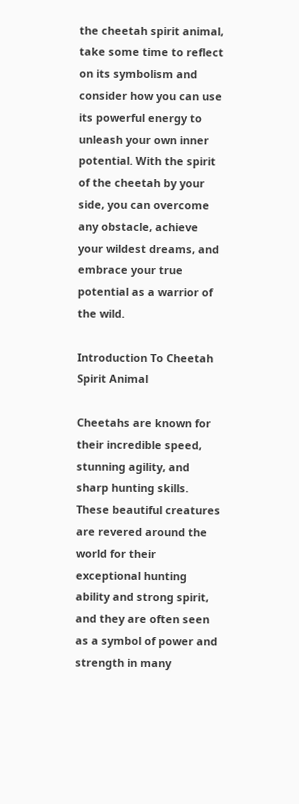the cheetah spirit animal, take some time to reflect on its symbolism and consider how you can use its powerful energy to unleash your own inner potential. With the spirit of the cheetah by your side, you can overcome any obstacle, achieve your wildest dreams, and embrace your true potential as a warrior of the wild.

Introduction To Cheetah Spirit Animal

Cheetahs are known for their incredible speed, stunning agility, and sharp hunting skills. These beautiful creatures are revered around the world for their exceptional hunting ability and strong spirit, and they are often seen as a symbol of power and strength in many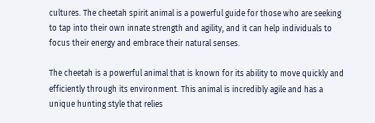cultures. The cheetah spirit animal is a powerful guide for those who are seeking to tap into their own innate strength and agility, and it can help individuals to focus their energy and embrace their natural senses.

The cheetah is a powerful animal that is known for its ability to move quickly and efficiently through its environment. This animal is incredibly agile and has a unique hunting style that relies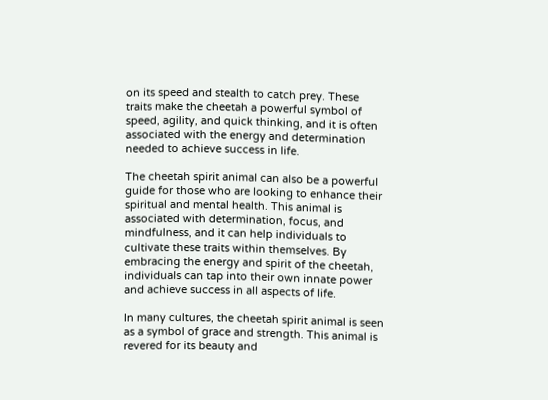on its speed and stealth to catch prey. These traits make the cheetah a powerful symbol of speed, agility, and quick thinking, and it is often associated with the energy and determination needed to achieve success in life.

The cheetah spirit animal can also be a powerful guide for those who are looking to enhance their spiritual and mental health. This animal is associated with determination, focus, and mindfulness, and it can help individuals to cultivate these traits within themselves. By embracing the energy and spirit of the cheetah, individuals can tap into their own innate power and achieve success in all aspects of life.

In many cultures, the cheetah spirit animal is seen as a symbol of grace and strength. This animal is revered for its beauty and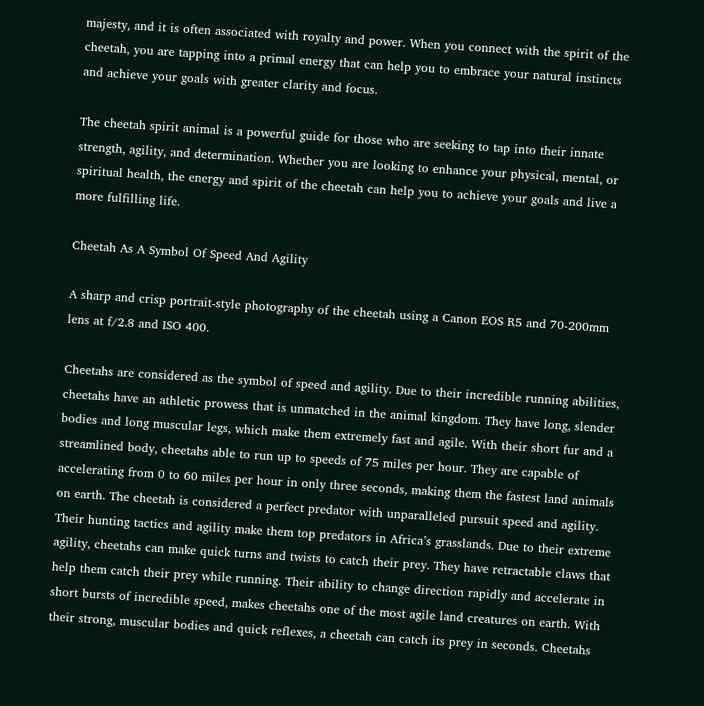majesty, and it is often associated with royalty and power. When you connect with the spirit of the cheetah, you are tapping into a primal energy that can help you to embrace your natural instincts and achieve your goals with greater clarity and focus.

The cheetah spirit animal is a powerful guide for those who are seeking to tap into their innate strength, agility, and determination. Whether you are looking to enhance your physical, mental, or spiritual health, the energy and spirit of the cheetah can help you to achieve your goals and live a more fulfilling life.

Cheetah As A Symbol Of Speed And Agility

A sharp and crisp portrait-style photography of the cheetah using a Canon EOS R5 and 70-200mm lens at f/2.8 and ISO 400.

Cheetahs are considered as the symbol of speed and agility. Due to their incredible running abilities, cheetahs have an athletic prowess that is unmatched in the animal kingdom. They have long, slender bodies and long muscular legs, which make them extremely fast and agile. With their short fur and a streamlined body, cheetahs able to run up to speeds of 75 miles per hour. They are capable of accelerating from 0 to 60 miles per hour in only three seconds, making them the fastest land animals on earth. The cheetah is considered a perfect predator with unparalleled pursuit speed and agility. Their hunting tactics and agility make them top predators in Africa’s grasslands. Due to their extreme agility, cheetahs can make quick turns and twists to catch their prey. They have retractable claws that help them catch their prey while running. Their ability to change direction rapidly and accelerate in short bursts of incredible speed, makes cheetahs one of the most agile land creatures on earth. With their strong, muscular bodies and quick reflexes, a cheetah can catch its prey in seconds. Cheetahs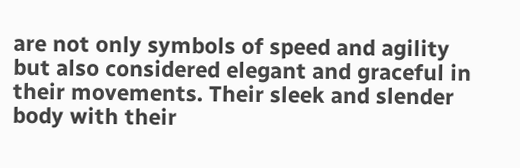are not only symbols of speed and agility but also considered elegant and graceful in their movements. Their sleek and slender body with their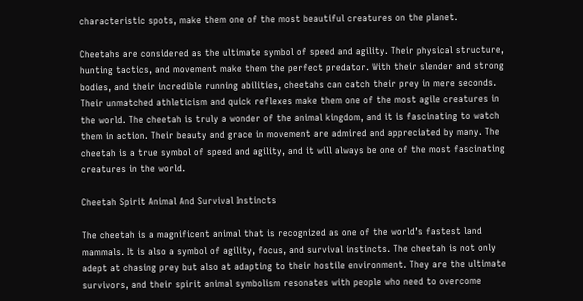characteristic spots, make them one of the most beautiful creatures on the planet.

Cheetahs are considered as the ultimate symbol of speed and agility. Their physical structure, hunting tactics, and movement make them the perfect predator. With their slender and strong bodies, and their incredible running abilities, cheetahs can catch their prey in mere seconds. Their unmatched athleticism and quick reflexes make them one of the most agile creatures in the world. The cheetah is truly a wonder of the animal kingdom, and it is fascinating to watch them in action. Their beauty and grace in movement are admired and appreciated by many. The cheetah is a true symbol of speed and agility, and it will always be one of the most fascinating creatures in the world.

Cheetah Spirit Animal And Survival Instincts

The cheetah is a magnificent animal that is recognized as one of the world’s fastest land mammals. It is also a symbol of agility, focus, and survival instincts. The cheetah is not only adept at chasing prey but also at adapting to their hostile environment. They are the ultimate survivors, and their spirit animal symbolism resonates with people who need to overcome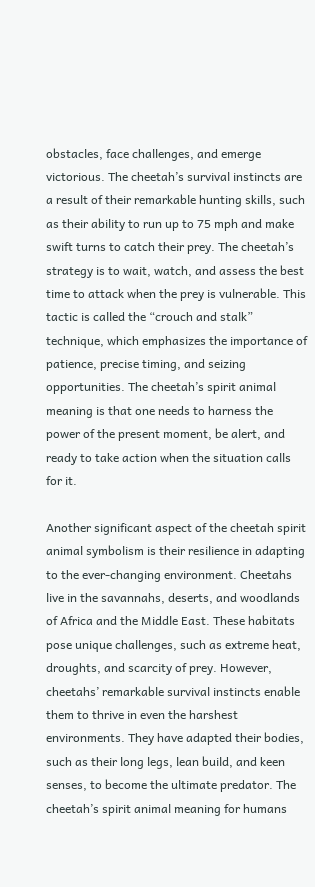obstacles, face challenges, and emerge victorious. The cheetah’s survival instincts are a result of their remarkable hunting skills, such as their ability to run up to 75 mph and make swift turns to catch their prey. The cheetah’s strategy is to wait, watch, and assess the best time to attack when the prey is vulnerable. This tactic is called the “crouch and stalk” technique, which emphasizes the importance of patience, precise timing, and seizing opportunities. The cheetah’s spirit animal meaning is that one needs to harness the power of the present moment, be alert, and ready to take action when the situation calls for it.

Another significant aspect of the cheetah spirit animal symbolism is their resilience in adapting to the ever-changing environment. Cheetahs live in the savannahs, deserts, and woodlands of Africa and the Middle East. These habitats pose unique challenges, such as extreme heat, droughts, and scarcity of prey. However, cheetahs’ remarkable survival instincts enable them to thrive in even the harshest environments. They have adapted their bodies, such as their long legs, lean build, and keen senses, to become the ultimate predator. The cheetah’s spirit animal meaning for humans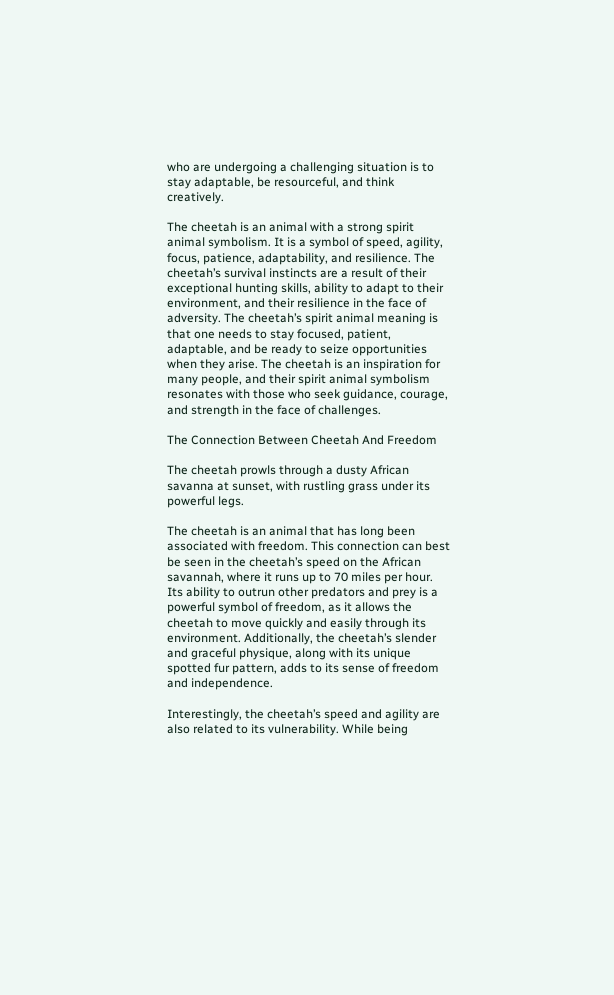who are undergoing a challenging situation is to stay adaptable, be resourceful, and think creatively.

The cheetah is an animal with a strong spirit animal symbolism. It is a symbol of speed, agility, focus, patience, adaptability, and resilience. The cheetah’s survival instincts are a result of their exceptional hunting skills, ability to adapt to their environment, and their resilience in the face of adversity. The cheetah’s spirit animal meaning is that one needs to stay focused, patient, adaptable, and be ready to seize opportunities when they arise. The cheetah is an inspiration for many people, and their spirit animal symbolism resonates with those who seek guidance, courage, and strength in the face of challenges.

The Connection Between Cheetah And Freedom

The cheetah prowls through a dusty African savanna at sunset, with rustling grass under its powerful legs.

The cheetah is an animal that has long been associated with freedom. This connection can best be seen in the cheetah’s speed on the African savannah, where it runs up to 70 miles per hour. Its ability to outrun other predators and prey is a powerful symbol of freedom, as it allows the cheetah to move quickly and easily through its environment. Additionally, the cheetah’s slender and graceful physique, along with its unique spotted fur pattern, adds to its sense of freedom and independence.

Interestingly, the cheetah’s speed and agility are also related to its vulnerability. While being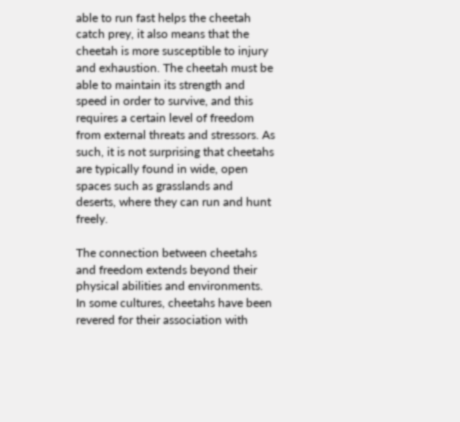able to run fast helps the cheetah catch prey, it also means that the cheetah is more susceptible to injury and exhaustion. The cheetah must be able to maintain its strength and speed in order to survive, and this requires a certain level of freedom from external threats and stressors. As such, it is not surprising that cheetahs are typically found in wide, open spaces such as grasslands and deserts, where they can run and hunt freely.

The connection between cheetahs and freedom extends beyond their physical abilities and environments. In some cultures, cheetahs have been revered for their association with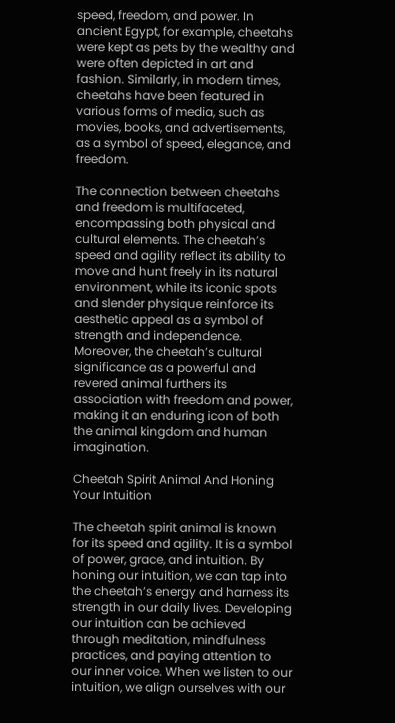speed, freedom, and power. In ancient Egypt, for example, cheetahs were kept as pets by the wealthy and were often depicted in art and fashion. Similarly, in modern times, cheetahs have been featured in various forms of media, such as movies, books, and advertisements, as a symbol of speed, elegance, and freedom.

The connection between cheetahs and freedom is multifaceted, encompassing both physical and cultural elements. The cheetah’s speed and agility reflect its ability to move and hunt freely in its natural environment, while its iconic spots and slender physique reinforce its aesthetic appeal as a symbol of strength and independence. Moreover, the cheetah’s cultural significance as a powerful and revered animal furthers its association with freedom and power, making it an enduring icon of both the animal kingdom and human imagination.

Cheetah Spirit Animal And Honing Your Intuition

The cheetah spirit animal is known for its speed and agility. It is a symbol of power, grace, and intuition. By honing our intuition, we can tap into the cheetah’s energy and harness its strength in our daily lives. Developing our intuition can be achieved through meditation, mindfulness practices, and paying attention to our inner voice. When we listen to our intuition, we align ourselves with our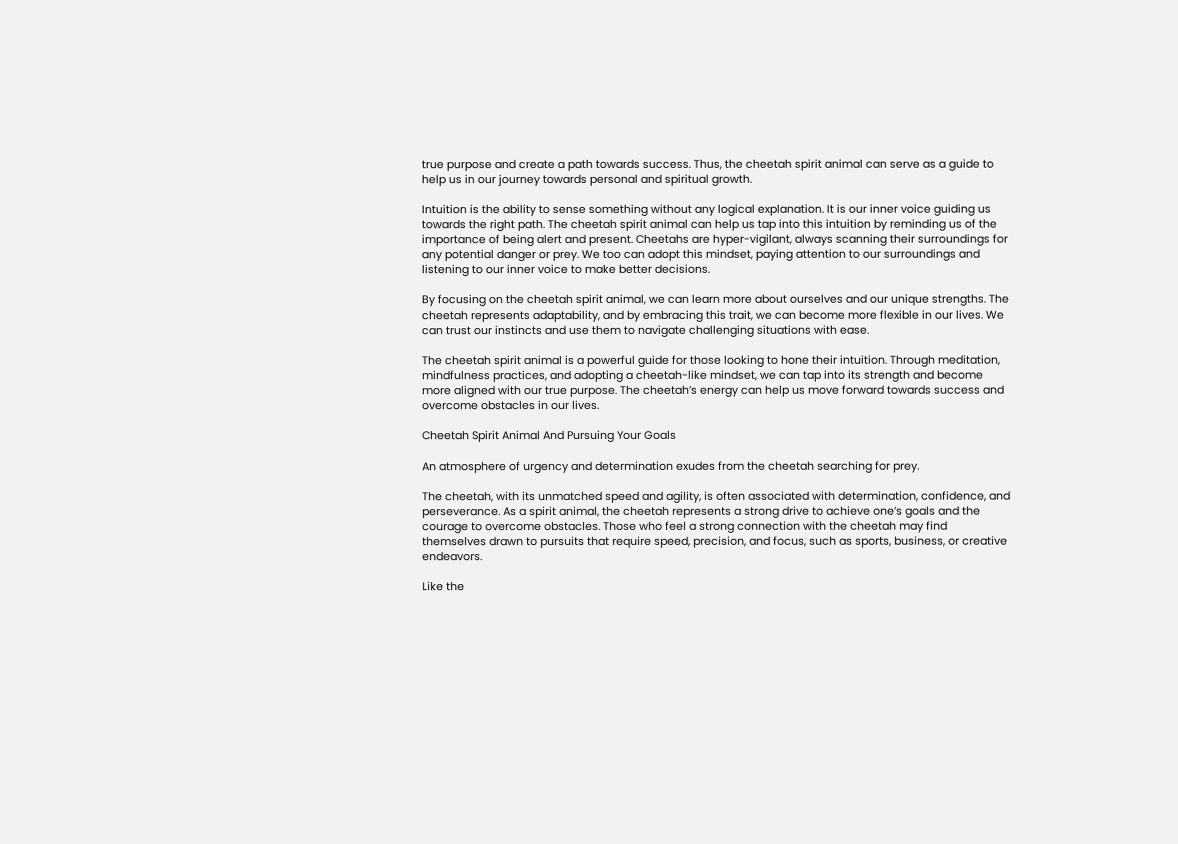true purpose and create a path towards success. Thus, the cheetah spirit animal can serve as a guide to help us in our journey towards personal and spiritual growth.

Intuition is the ability to sense something without any logical explanation. It is our inner voice guiding us towards the right path. The cheetah spirit animal can help us tap into this intuition by reminding us of the importance of being alert and present. Cheetahs are hyper-vigilant, always scanning their surroundings for any potential danger or prey. We too can adopt this mindset, paying attention to our surroundings and listening to our inner voice to make better decisions.

By focusing on the cheetah spirit animal, we can learn more about ourselves and our unique strengths. The cheetah represents adaptability, and by embracing this trait, we can become more flexible in our lives. We can trust our instincts and use them to navigate challenging situations with ease.

The cheetah spirit animal is a powerful guide for those looking to hone their intuition. Through meditation, mindfulness practices, and adopting a cheetah-like mindset, we can tap into its strength and become more aligned with our true purpose. The cheetah’s energy can help us move forward towards success and overcome obstacles in our lives.

Cheetah Spirit Animal And Pursuing Your Goals

An atmosphere of urgency and determination exudes from the cheetah searching for prey.

The cheetah, with its unmatched speed and agility, is often associated with determination, confidence, and perseverance. As a spirit animal, the cheetah represents a strong drive to achieve one’s goals and the courage to overcome obstacles. Those who feel a strong connection with the cheetah may find themselves drawn to pursuits that require speed, precision, and focus, such as sports, business, or creative endeavors.

Like the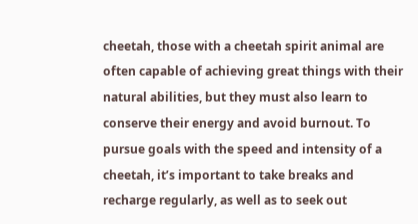cheetah, those with a cheetah spirit animal are often capable of achieving great things with their natural abilities, but they must also learn to conserve their energy and avoid burnout. To pursue goals with the speed and intensity of a cheetah, it’s important to take breaks and recharge regularly, as well as to seek out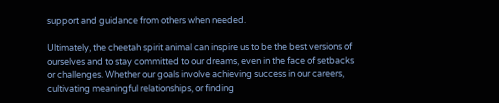support and guidance from others when needed.

Ultimately, the cheetah spirit animal can inspire us to be the best versions of ourselves and to stay committed to our dreams, even in the face of setbacks or challenges. Whether our goals involve achieving success in our careers, cultivating meaningful relationships, or finding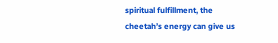spiritual fulfillment, the cheetah’s energy can give us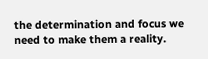the determination and focus we need to make them a reality.